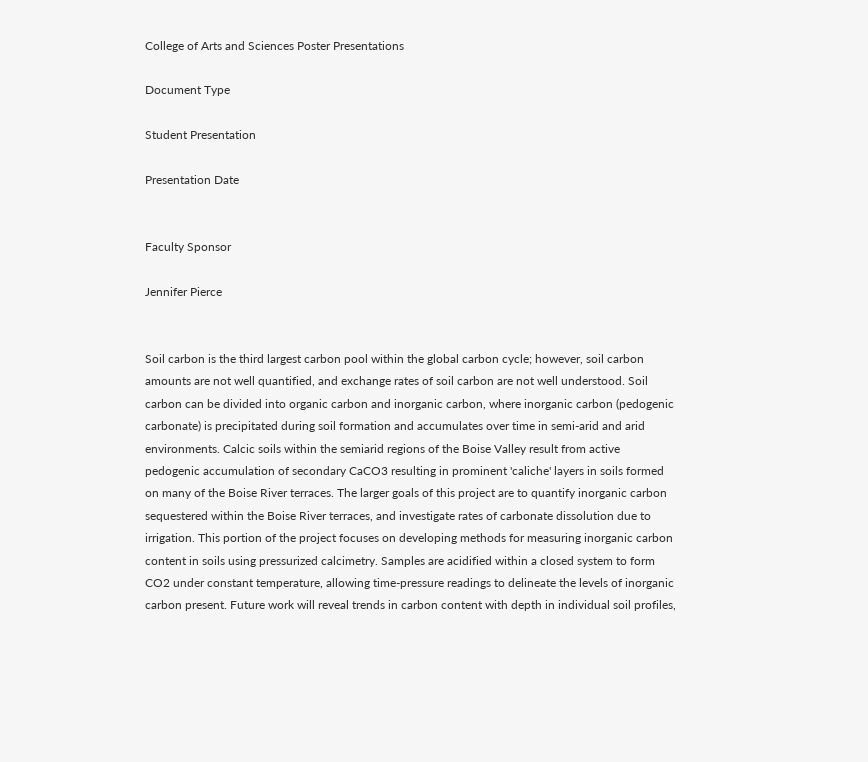College of Arts and Sciences Poster Presentations

Document Type

Student Presentation

Presentation Date


Faculty Sponsor

Jennifer Pierce


Soil carbon is the third largest carbon pool within the global carbon cycle; however, soil carbon amounts are not well quantified, and exchange rates of soil carbon are not well understood. Soil carbon can be divided into organic carbon and inorganic carbon, where inorganic carbon (pedogenic carbonate) is precipitated during soil formation and accumulates over time in semi-arid and arid environments. Calcic soils within the semiarid regions of the Boise Valley result from active pedogenic accumulation of secondary CaCO3 resulting in prominent 'caliche' layers in soils formed on many of the Boise River terraces. The larger goals of this project are to quantify inorganic carbon sequestered within the Boise River terraces, and investigate rates of carbonate dissolution due to irrigation. This portion of the project focuses on developing methods for measuring inorganic carbon content in soils using pressurized calcimetry. Samples are acidified within a closed system to form CO2 under constant temperature, allowing time-pressure readings to delineate the levels of inorganic carbon present. Future work will reveal trends in carbon content with depth in individual soil profiles,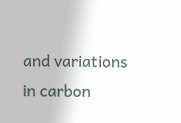and variations in carbon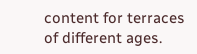content for terraces of different ages.